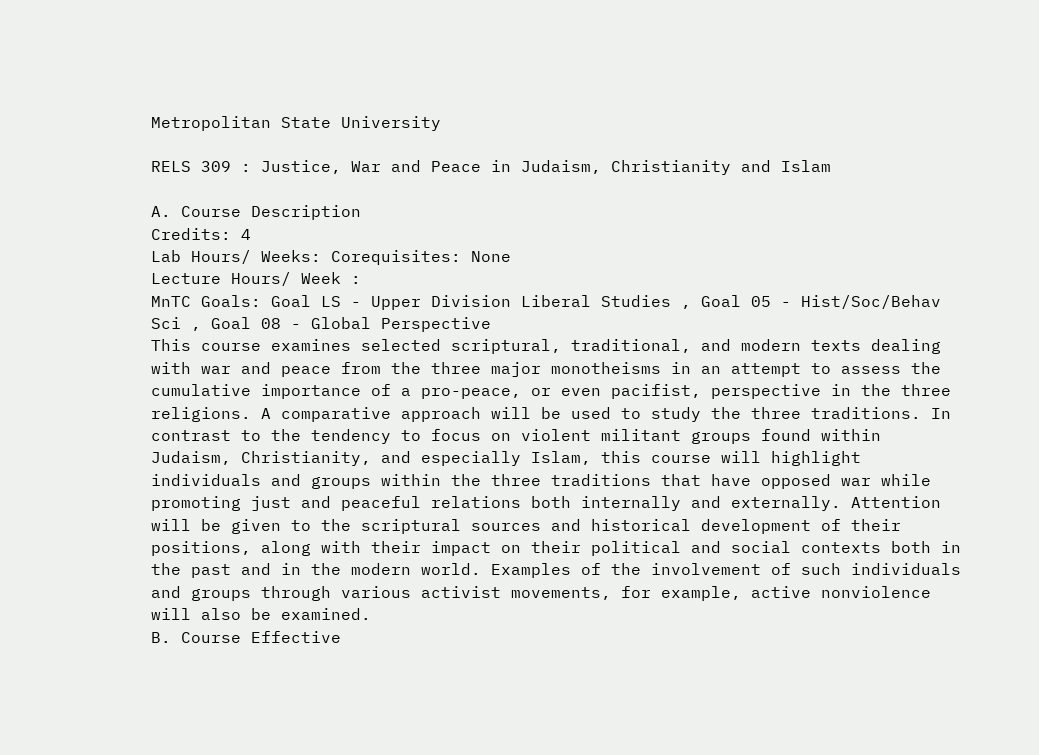Metropolitan State University

RELS 309 : Justice, War and Peace in Judaism, Christianity and Islam

A. Course Description
Credits: 4
Lab Hours/ Weeks: Corequisites: None
Lecture Hours/ Week :
MnTC Goals: Goal LS - Upper Division Liberal Studies , Goal 05 - Hist/Soc/Behav Sci , Goal 08 - Global Perspective
This course examines selected scriptural, traditional, and modern texts dealing with war and peace from the three major monotheisms in an attempt to assess the cumulative importance of a pro-peace, or even pacifist, perspective in the three religions. A comparative approach will be used to study the three traditions. In contrast to the tendency to focus on violent militant groups found within Judaism, Christianity, and especially Islam, this course will highlight individuals and groups within the three traditions that have opposed war while promoting just and peaceful relations both internally and externally. Attention will be given to the scriptural sources and historical development of their positions, along with their impact on their political and social contexts both in the past and in the modern world. Examples of the involvement of such individuals and groups through various activist movements, for example, active nonviolence will also be examined.
B. Course Effective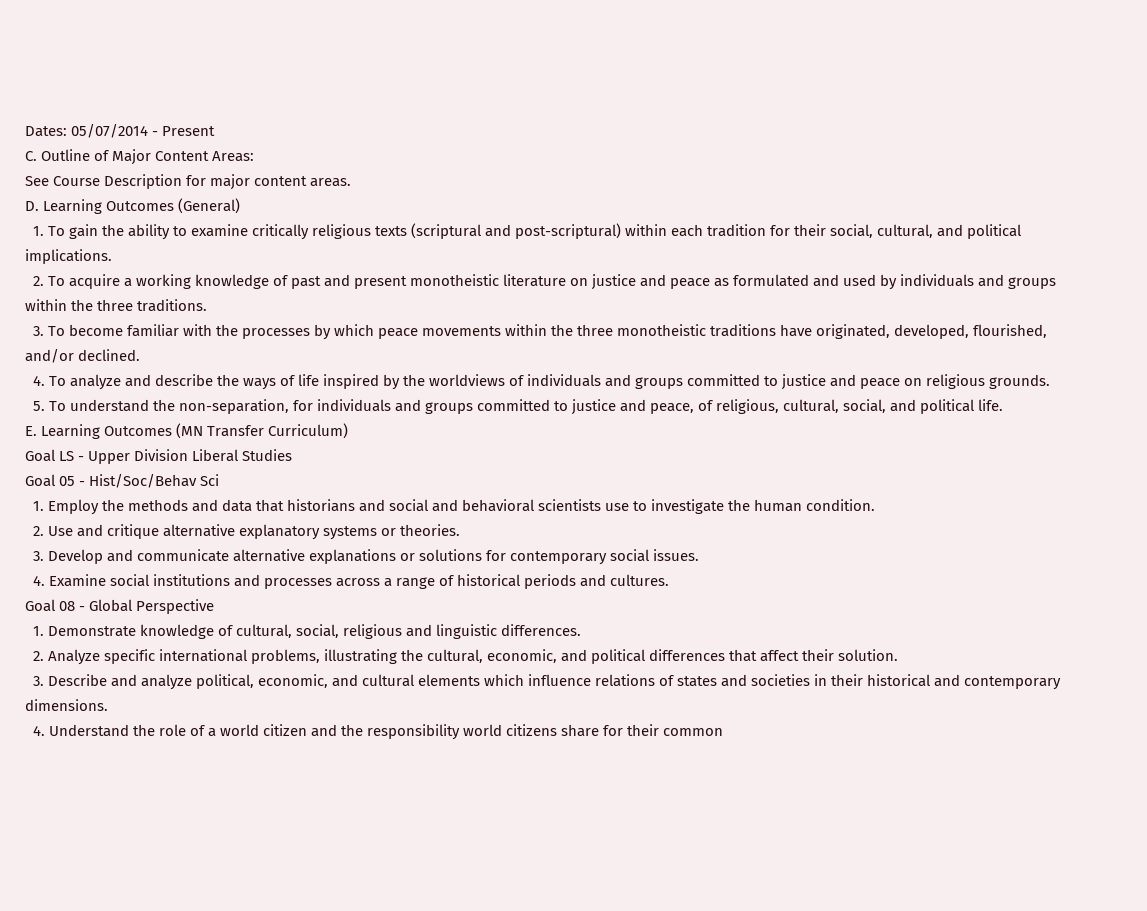Dates: 05/07/2014 - Present
C. Outline of Major Content Areas:
See Course Description for major content areas.
D. Learning Outcomes (General)
  1. To gain the ability to examine critically religious texts (scriptural and post-scriptural) within each tradition for their social, cultural, and political implications.
  2. To acquire a working knowledge of past and present monotheistic literature on justice and peace as formulated and used by individuals and groups within the three traditions.
  3. To become familiar with the processes by which peace movements within the three monotheistic traditions have originated, developed, flourished, and/or declined.
  4. To analyze and describe the ways of life inspired by the worldviews of individuals and groups committed to justice and peace on religious grounds.
  5. To understand the non-separation, for individuals and groups committed to justice and peace, of religious, cultural, social, and political life.
E. Learning Outcomes (MN Transfer Curriculum)
Goal LS - Upper Division Liberal Studies
Goal 05 - Hist/Soc/Behav Sci
  1. Employ the methods and data that historians and social and behavioral scientists use to investigate the human condition.
  2. Use and critique alternative explanatory systems or theories.
  3. Develop and communicate alternative explanations or solutions for contemporary social issues.
  4. Examine social institutions and processes across a range of historical periods and cultures.
Goal 08 - Global Perspective
  1. Demonstrate knowledge of cultural, social, religious and linguistic differences.
  2. Analyze specific international problems, illustrating the cultural, economic, and political differences that affect their solution.
  3. Describe and analyze political, economic, and cultural elements which influence relations of states and societies in their historical and contemporary dimensions.
  4. Understand the role of a world citizen and the responsibility world citizens share for their common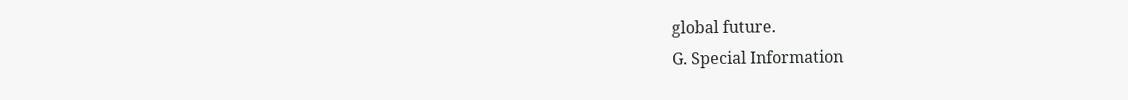global future.
G. Special Information